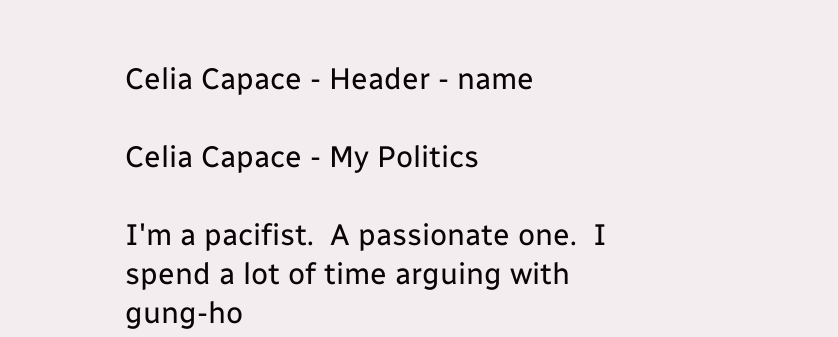Celia Capace - Header - name

Celia Capace - My Politics

I'm a pacifist.  A passionate one.  I spend a lot of time arguing with gung-ho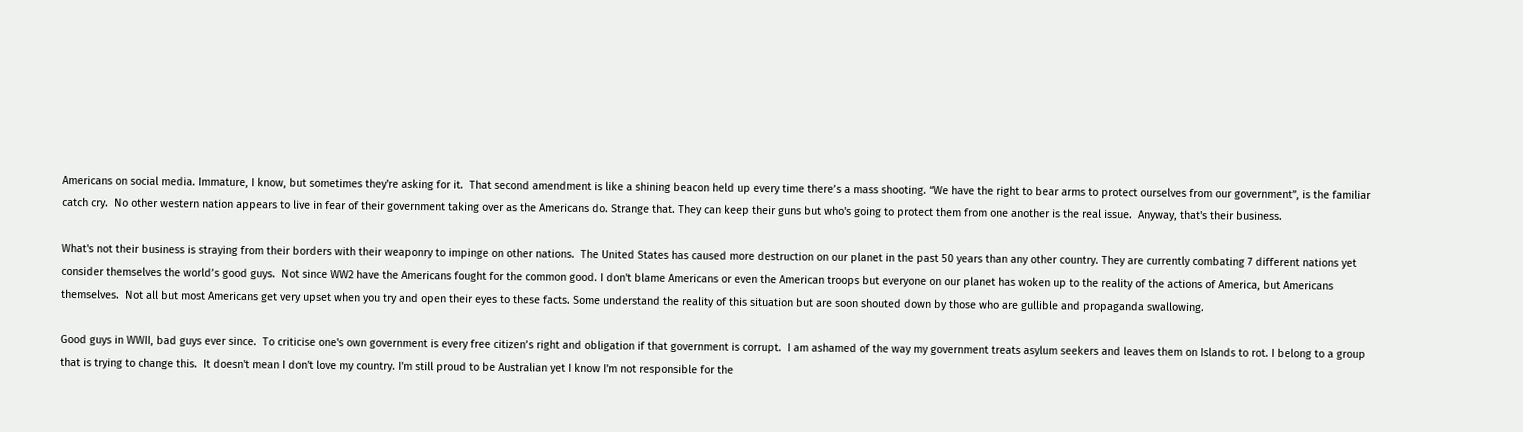Americans on social media. Immature, I know, but sometimes they're asking for it.  That second amendment is like a shining beacon held up every time there’s a mass shooting. “We have the right to bear arms to protect ourselves from our government”, is the familiar catch cry.  No other western nation appears to live in fear of their government taking over as the Americans do. Strange that. They can keep their guns but who's going to protect them from one another is the real issue.  Anyway, that's their business.

What's not their business is straying from their borders with their weaponry to impinge on other nations.  The United States has caused more destruction on our planet in the past 50 years than any other country. They are currently combating 7 different nations yet consider themselves the world’s good guys.  Not since WW2 have the Americans fought for the common good. I don't blame Americans or even the American troops but everyone on our planet has woken up to the reality of the actions of America, but Americans themselves.  Not all but most Americans get very upset when you try and open their eyes to these facts. Some understand the reality of this situation but are soon shouted down by those who are gullible and propaganda swallowing.

Good guys in WWII, bad guys ever since.  To criticise one's own government is every free citizen’s right and obligation if that government is corrupt.  I am ashamed of the way my government treats asylum seekers and leaves them on Islands to rot. I belong to a group that is trying to change this.  It doesn't mean I don't love my country. I'm still proud to be Australian yet I know I'm not responsible for the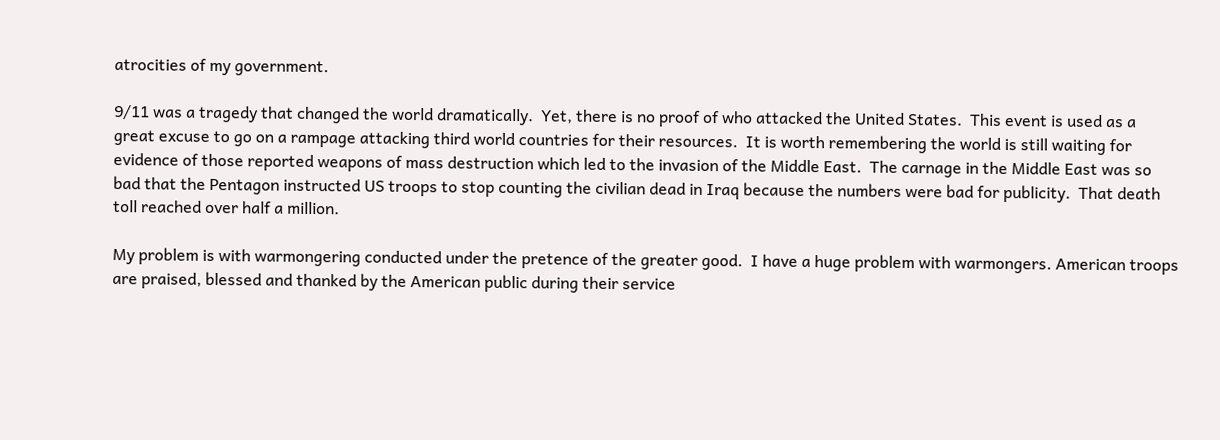atrocities of my government.

9/11 was a tragedy that changed the world dramatically.  Yet, there is no proof of who attacked the United States.  This event is used as a great excuse to go on a rampage attacking third world countries for their resources.  It is worth remembering the world is still waiting for evidence of those reported weapons of mass destruction which led to the invasion of the Middle East.  The carnage in the Middle East was so bad that the Pentagon instructed US troops to stop counting the civilian dead in Iraq because the numbers were bad for publicity.  That death toll reached over half a million.

My problem is with warmongering conducted under the pretence of the greater good.  I have a huge problem with warmongers. American troops are praised, blessed and thanked by the American public during their service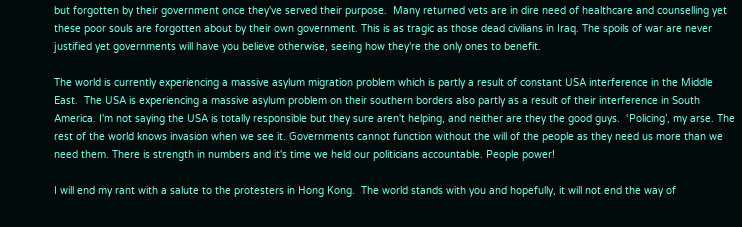but forgotten by their government once they've served their purpose.  Many returned vets are in dire need of healthcare and counselling yet these poor souls are forgotten about by their own government. This is as tragic as those dead civilians in Iraq. The spoils of war are never justified yet governments will have you believe otherwise, seeing how they're the only ones to benefit.

The world is currently experiencing a massive asylum migration problem which is partly a result of constant USA interference in the Middle East.  The USA is experiencing a massive asylum problem on their southern borders also partly as a result of their interference in South America. I'm not saying the USA is totally responsible but they sure aren't helping, and neither are they the good guys.  ‘Policing’, my arse. The rest of the world knows invasion when we see it. Governments cannot function without the will of the people as they need us more than we need them. There is strength in numbers and it's time we held our politicians accountable. People power!

I will end my rant with a salute to the protesters in Hong Kong.  The world stands with you and hopefully, it will not end the way of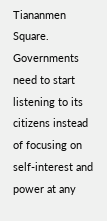Tiananmen Square.  Governments need to start listening to its citizens instead of focusing on self-interest and power at any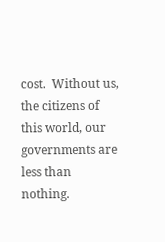cost.  Without us, the citizens of this world, our governments are less than nothing.